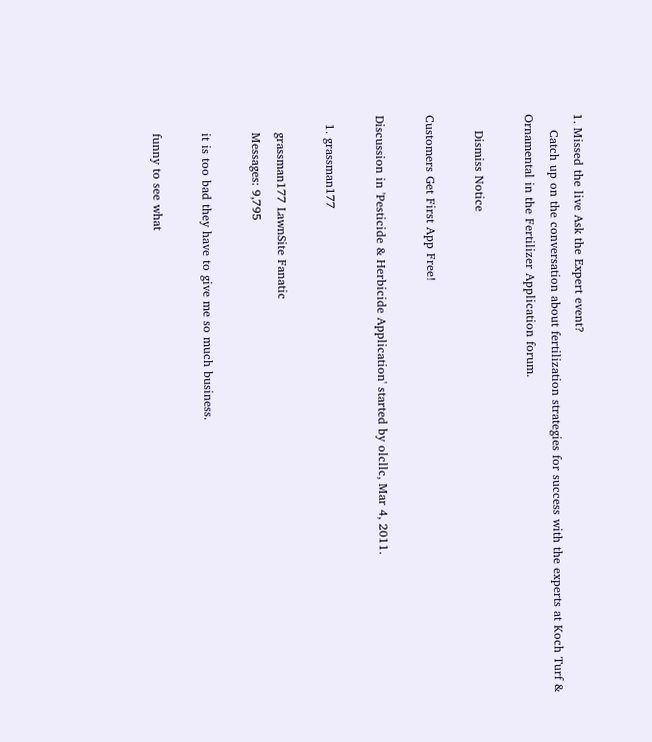1. Missed the live Ask the Expert event?
    Catch up on the conversation about fertilization strategies for success with the experts at Koch Turf & Ornamental in the Fertilizer Application forum.

    Dismiss Notice

Customers Get First App Free!

Discussion in 'Pesticide & Herbicide Application' started by olcllc, Mar 4, 2011.

  1. grassman177

    grassman177 LawnSite Fanatic
    Messages: 9,795

    it is too bad they have to give me so much business.

    funny to see what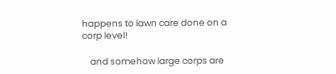happens to lawn care done on a corp level!

    and somehow large corps are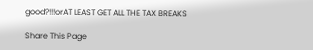good?!!!orAT LEAST GET ALL THE TAX BREAKS

Share This Page